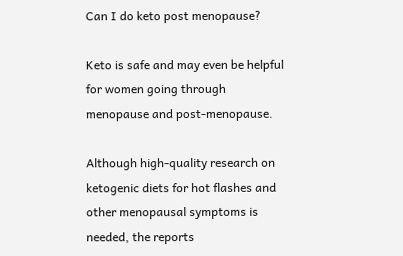Can I do keto post menopause?

Keto is safe and may even be helpful for women going through menopause and post-menopause.

Although high-quality research on ketogenic diets for hot flashes and other menopausal symptoms is needed, the reports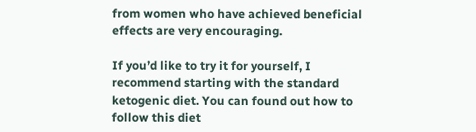from women who have achieved beneficial effects are very encouraging.

If you’d like to try it for yourself, I recommend starting with the standard ketogenic diet. You can found out how to follow this diet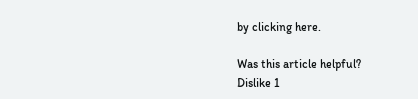by clicking here.

Was this article helpful?
Dislike 1